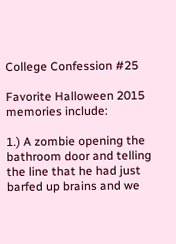College Confession #25

Favorite Halloween 2015 memories include:

1.) A zombie opening the bathroom door and telling the line that he had just barfed up brains and we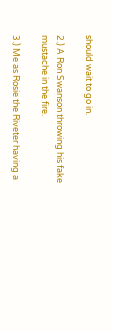should wait to go in.

2.) A Ron Swanson throwing his fake mustache in the fire.

3.) Me as Rosie the Riveter having a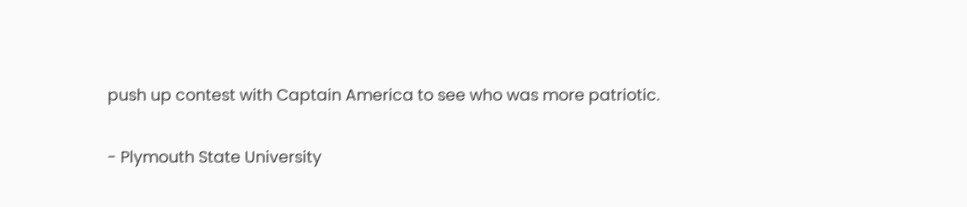push up contest with Captain America to see who was more patriotic.

- Plymouth State University